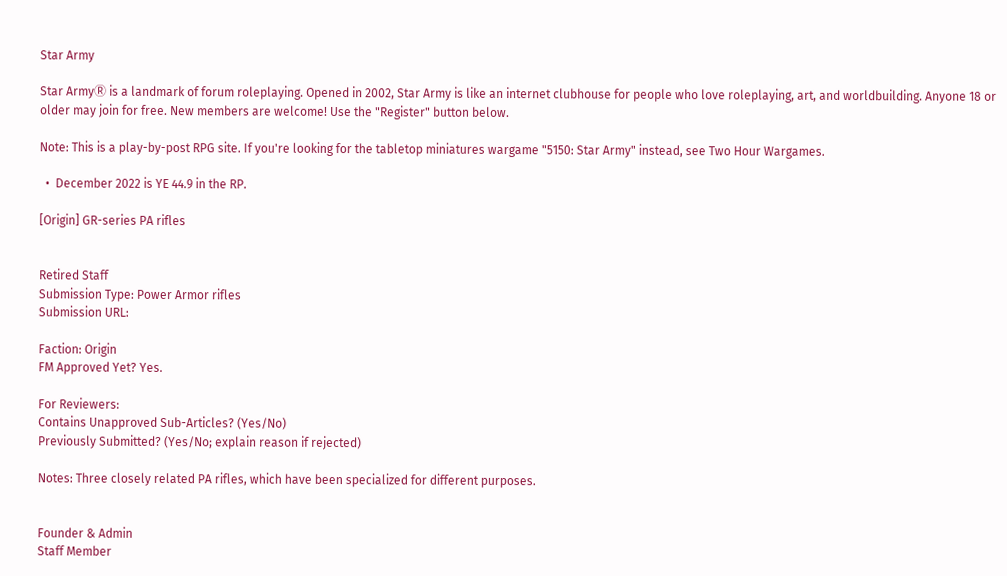Star Army

Star ArmyⓇ is a landmark of forum roleplaying. Opened in 2002, Star Army is like an internet clubhouse for people who love roleplaying, art, and worldbuilding. Anyone 18 or older may join for free. New members are welcome! Use the "Register" button below.

Note: This is a play-by-post RPG site. If you're looking for the tabletop miniatures wargame "5150: Star Army" instead, see Two Hour Wargames.

  •  December 2022 is YE 44.9 in the RP.

[Origin] GR-series PA rifles


Retired Staff
Submission Type: Power Armor rifles
Submission URL:

Faction: Origin
FM Approved Yet? Yes.

For Reviewers:
Contains Unapproved Sub-Articles? (Yes/No)
Previously Submitted? (Yes/No; explain reason if rejected)

Notes: Three closely related PA rifles, which have been specialized for different purposes.


Founder & Admin
Staff Member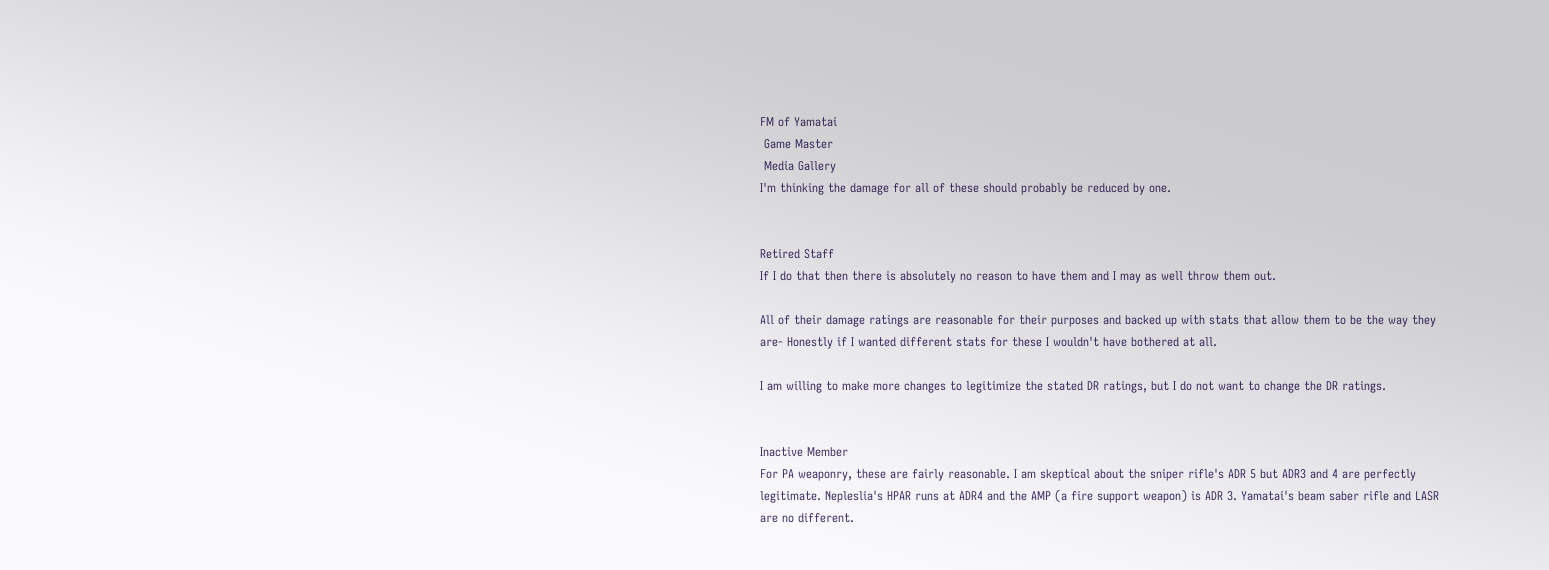FM of Yamatai
 Game Master
 Media Gallery
I'm thinking the damage for all of these should probably be reduced by one.


Retired Staff
If I do that then there is absolutely no reason to have them and I may as well throw them out.

All of their damage ratings are reasonable for their purposes and backed up with stats that allow them to be the way they are- Honestly if I wanted different stats for these I wouldn't have bothered at all.

I am willing to make more changes to legitimize the stated DR ratings, but I do not want to change the DR ratings.


Inactive Member
For PA weaponry, these are fairly reasonable. I am skeptical about the sniper rifle's ADR 5 but ADR3 and 4 are perfectly legitimate. Nepleslia's HPAR runs at ADR4 and the AMP (a fire support weapon) is ADR 3. Yamatai's beam saber rifle and LASR are no different.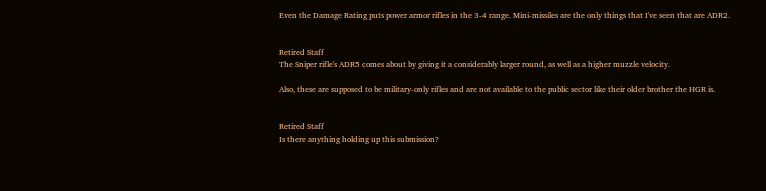Even the Damage Rating puts power armor rifles in the 3-4 range. Mini-missiles are the only things that I've seen that are ADR2.


Retired Staff
The Sniper rifle's ADR5 comes about by giving it a considerably larger round, as well as a higher muzzle velocity.

Also, these are supposed to be military-only rifles and are not available to the public sector like their older brother the HGR is.


Retired Staff
Is there anything holding up this submission?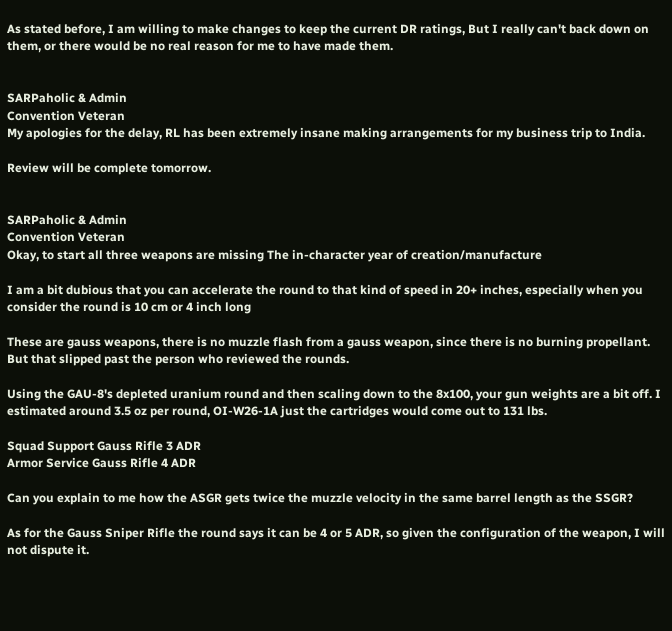As stated before, I am willing to make changes to keep the current DR ratings, But I really can't back down on them, or there would be no real reason for me to have made them.


SARPaholic & Admin
Convention Veteran
My apologies for the delay, RL has been extremely insane making arrangements for my business trip to India.

Review will be complete tomorrow.


SARPaholic & Admin
Convention Veteran
Okay, to start all three weapons are missing The in-character year of creation/manufacture

I am a bit dubious that you can accelerate the round to that kind of speed in 20+ inches, especially when you consider the round is 10 cm or 4 inch long

These are gauss weapons, there is no muzzle flash from a gauss weapon, since there is no burning propellant. But that slipped past the person who reviewed the rounds.

Using the GAU-8's depleted uranium round and then scaling down to the 8x100, your gun weights are a bit off. I estimated around 3.5 oz per round, OI-W26-1A just the cartridges would come out to 131 lbs.

Squad Support Gauss Rifle 3 ADR
Armor Service Gauss Rifle 4 ADR

Can you explain to me how the ASGR gets twice the muzzle velocity in the same barrel length as the SSGR?

As for the Gauss Sniper Rifle the round says it can be 4 or 5 ADR, so given the configuration of the weapon, I will not dispute it.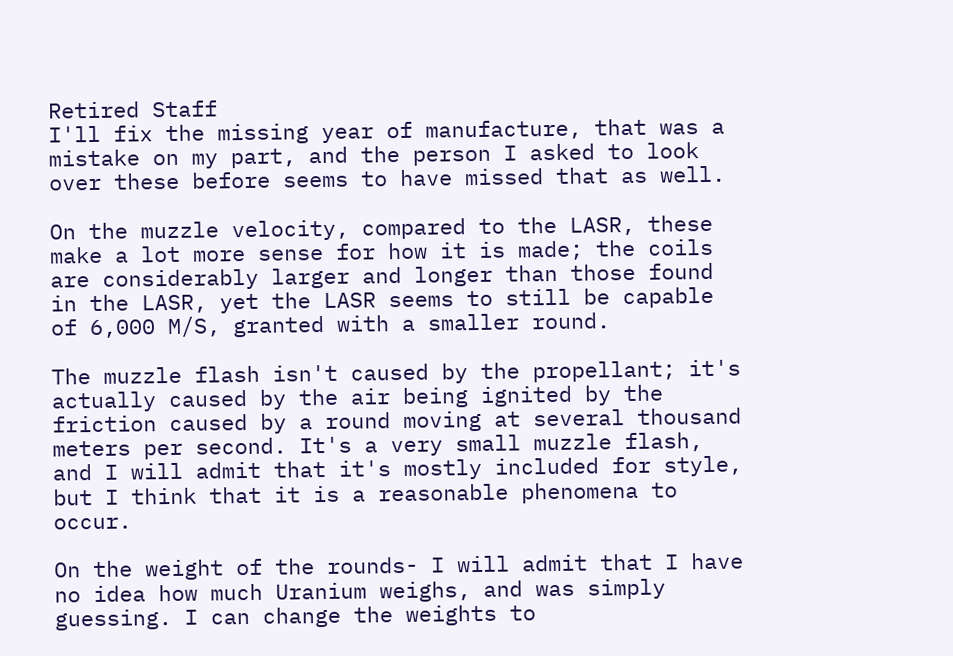Retired Staff
I'll fix the missing year of manufacture, that was a mistake on my part, and the person I asked to look over these before seems to have missed that as well.

On the muzzle velocity, compared to the LASR, these make a lot more sense for how it is made; the coils are considerably larger and longer than those found in the LASR, yet the LASR seems to still be capable of 6,000 M/S, granted with a smaller round.

The muzzle flash isn't caused by the propellant; it's actually caused by the air being ignited by the friction caused by a round moving at several thousand meters per second. It's a very small muzzle flash, and I will admit that it's mostly included for style, but I think that it is a reasonable phenomena to occur.

On the weight of the rounds- I will admit that I have no idea how much Uranium weighs, and was simply guessing. I can change the weights to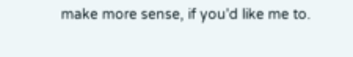make more sense, if you'd like me to.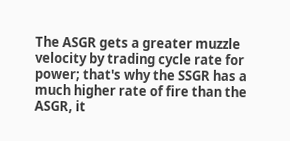The ASGR gets a greater muzzle velocity by trading cycle rate for power; that's why the SSGR has a much higher rate of fire than the ASGR, it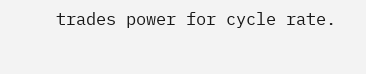trades power for cycle rate.